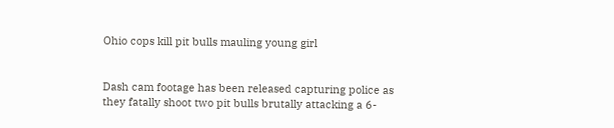Ohio cops kill pit bulls mauling young girl


Dash cam footage has been released capturing police as they fatally shoot two pit bulls brutally attacking a 6-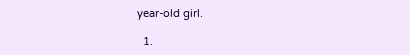year-old girl.

  1.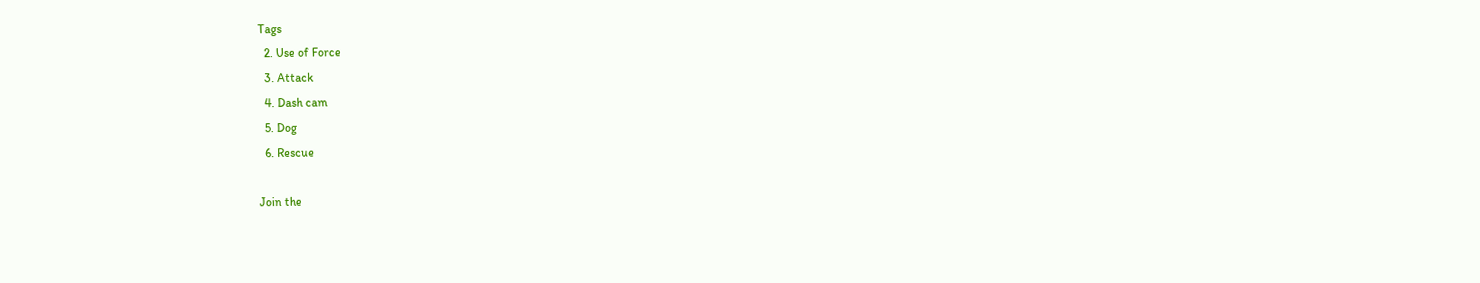Tags
  2. Use of Force
  3. Attack
  4. Dash cam
  5. Dog
  6. Rescue

Join the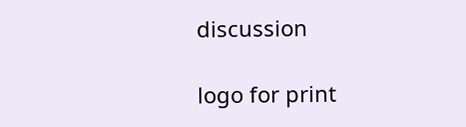discussion

logo for print